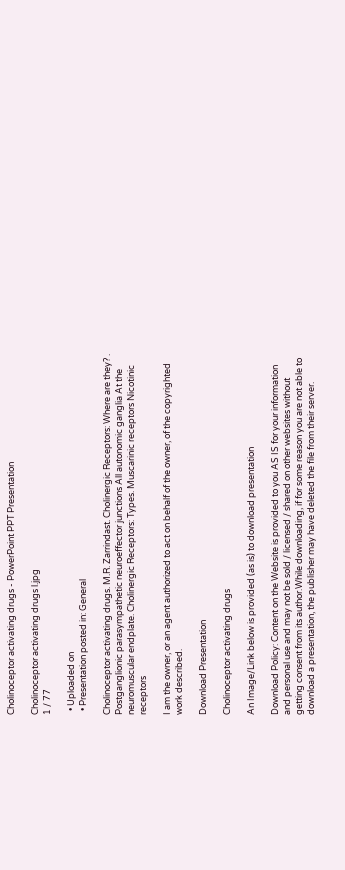Cholinoceptor activating drugs - PowerPoint PPT Presentation

Cholinoceptor activating drugs l.jpg
1 / 77

  • Uploaded on
  • Presentation posted in: General

Cholinoceptor activating drugs. M.R. Zarrindast. Cholinergic Receptors: Where are they? . Postganglionic parasympathetic neuroeffector junctions All autonomic ganglia At the neuromuscular endplate. Cholinergic Receptors: Types. Muscarinic receptors Nicotinic receptors

I am the owner, or an agent authorized to act on behalf of the owner, of the copyrighted work described.

Download Presentation

Cholinoceptor activating drugs

An Image/Link below is provided (as is) to download presentation

Download Policy: Content on the Website is provided to you AS IS for your information and personal use and may not be sold / licensed / shared on other websites without getting consent from its author.While downloading, if for some reason you are not able to download a presentation, the publisher may have deleted the file from their server.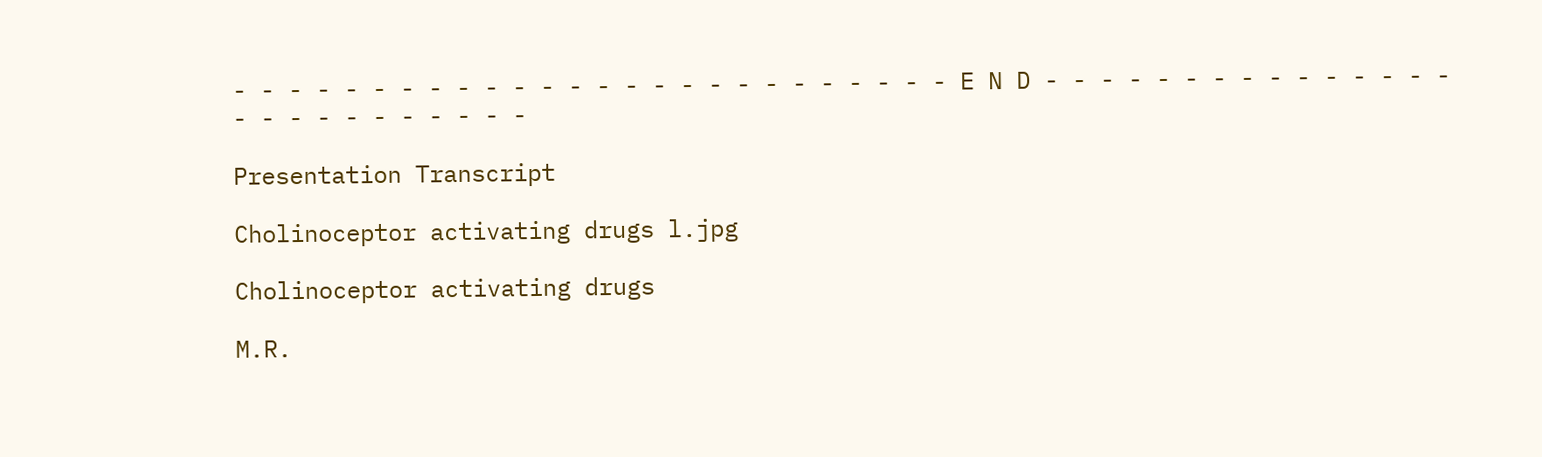- - - - - - - - - - - - - - - - - - - - - - - - - - E N D - - - - - - - - - - - - - - - - - - - - - - - - - -

Presentation Transcript

Cholinoceptor activating drugs l.jpg

Cholinoceptor activating drugs

M.R.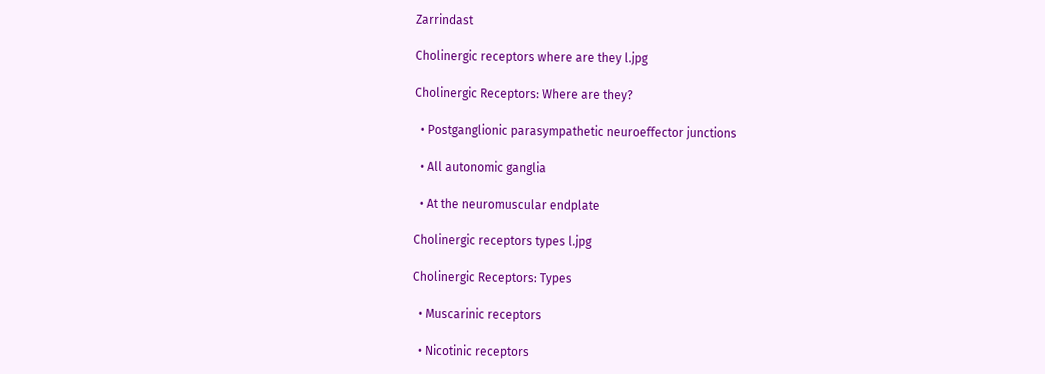Zarrindast

Cholinergic receptors where are they l.jpg

Cholinergic Receptors: Where are they?

  • Postganglionic parasympathetic neuroeffector junctions

  • All autonomic ganglia

  • At the neuromuscular endplate

Cholinergic receptors types l.jpg

Cholinergic Receptors: Types

  • Muscarinic receptors

  • Nicotinic receptors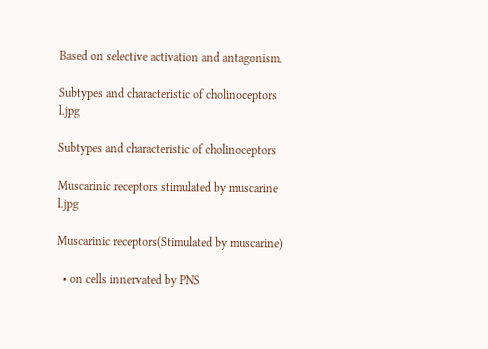Based on selective activation and antagonism.

Subtypes and characteristic of cholinoceptors l.jpg

Subtypes and characteristic of cholinoceptors

Muscarinic receptors stimulated by muscarine l.jpg

Muscarinic receptors(Stimulated by muscarine)

  • on cells innervated by PNS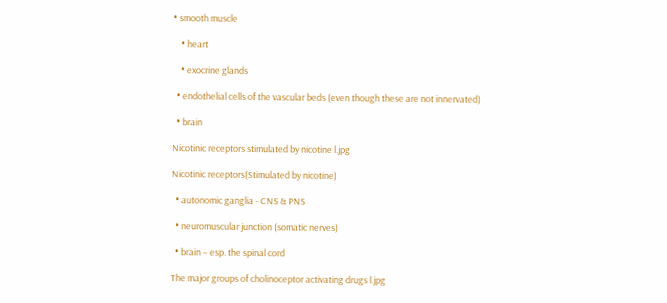• smooth muscle

    • heart

    • exocrine glands

  • endothelial cells of the vascular beds (even though these are not innervated)

  • brain

Nicotinic receptors stimulated by nicotine l.jpg

Nicotinic receptors(Stimulated by nicotine)

  • autonomic ganglia - CNS & PNS

  • neuromuscular junction (somatic nerves)

  • brain – esp. the spinal cord

The major groups of cholinoceptor activating drugs l.jpg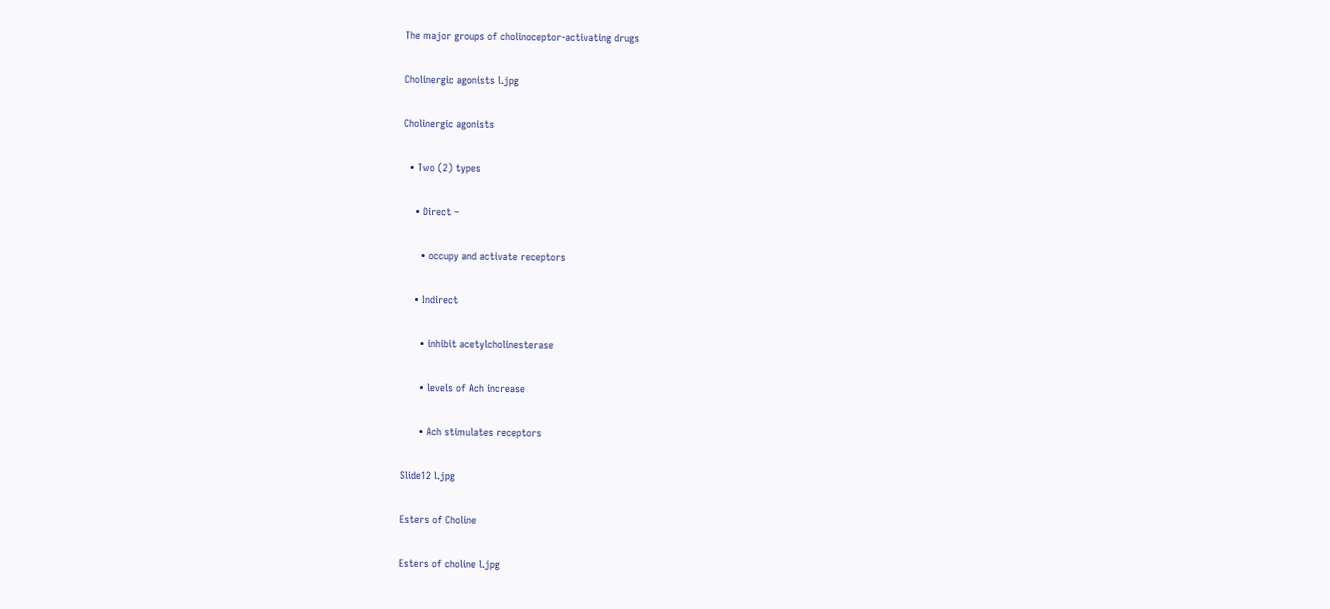The major groups of cholinoceptor-activating drugs

Cholinergic agonists l.jpg

Cholinergic agonists

  • Two (2) types

    • Direct –

      • occupy and activate receptors

    • Indirect

      • inhibit acetylcholinesterase

      • levels of Ach increase

      • Ach stimulates receptors

Slide12 l.jpg

Esters of Choline

Esters of choline l.jpg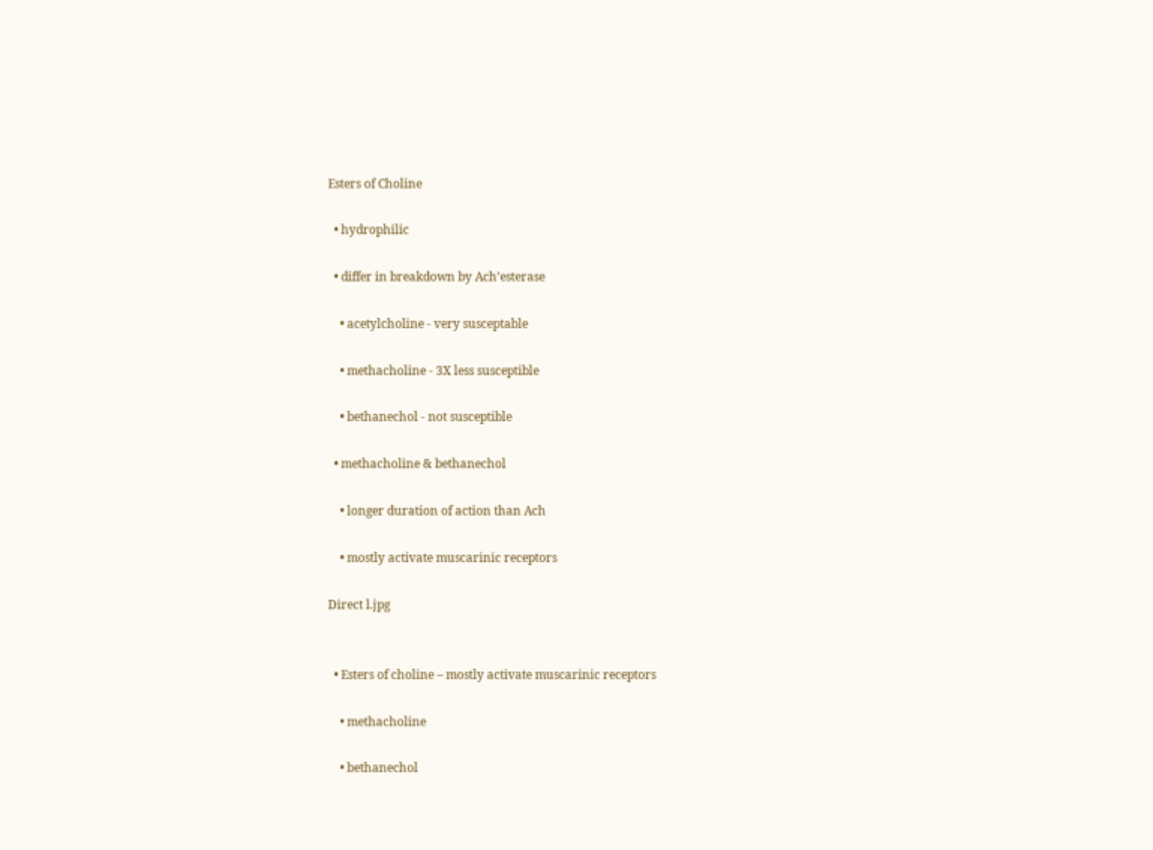Esters of Choline

  • hydrophilic

  • differ in breakdown by Ach’esterase

    • acetylcholine - very susceptable

    • methacholine - 3X less susceptible

    • bethanechol - not susceptible

  • methacholine & bethanechol

    • longer duration of action than Ach

    • mostly activate muscarinic receptors

Direct l.jpg


  • Esters of choline – mostly activate muscarinic receptors

    • methacholine

    • bethanechol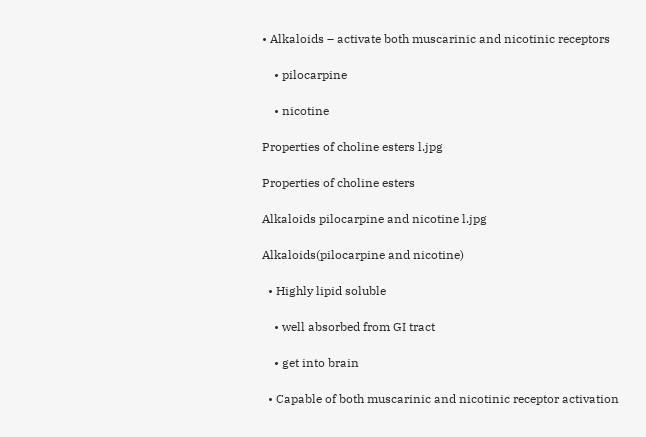• Alkaloids – activate both muscarinic and nicotinic receptors

    • pilocarpine

    • nicotine

Properties of choline esters l.jpg

Properties of choline esters

Alkaloids pilocarpine and nicotine l.jpg

Alkaloids(pilocarpine and nicotine)

  • Highly lipid soluble

    • well absorbed from GI tract

    • get into brain

  • Capable of both muscarinic and nicotinic receptor activation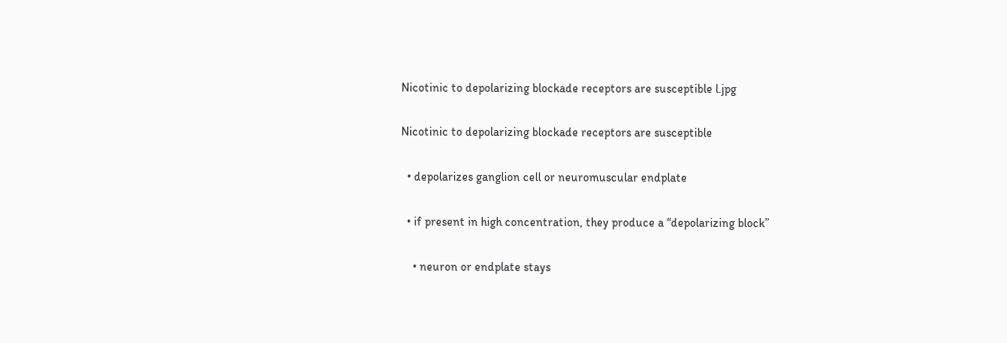Nicotinic to depolarizing blockade receptors are susceptible l.jpg

Nicotinic to depolarizing blockade receptors are susceptible

  • depolarizes ganglion cell or neuromuscular endplate

  • if present in high concentration, they produce a “depolarizing block”

    • neuron or endplate stays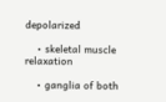depolarized

    • skeletal muscle relaxation

    • ganglia of both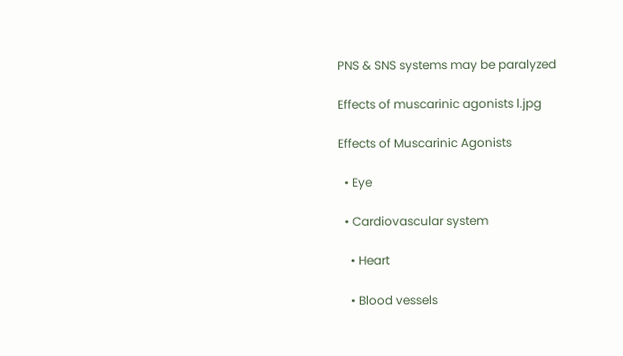PNS & SNS systems may be paralyzed

Effects of muscarinic agonists l.jpg

Effects of Muscarinic Agonists

  • Eye

  • Cardiovascular system

    • Heart

    • Blood vessels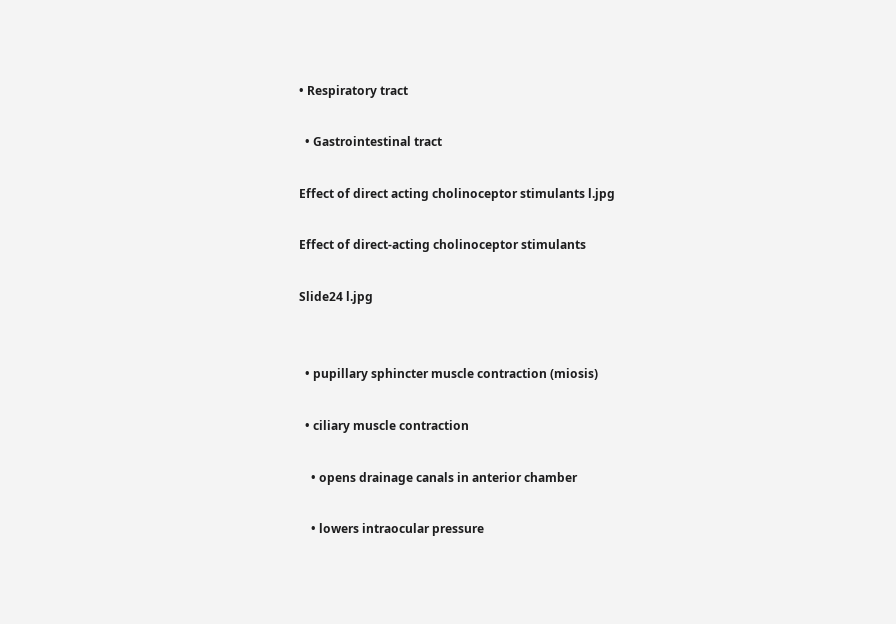• Respiratory tract

  • Gastrointestinal tract

Effect of direct acting cholinoceptor stimulants l.jpg

Effect of direct-acting cholinoceptor stimulants

Slide24 l.jpg


  • pupillary sphincter muscle contraction (miosis)

  • ciliary muscle contraction

    • opens drainage canals in anterior chamber

    • lowers intraocular pressure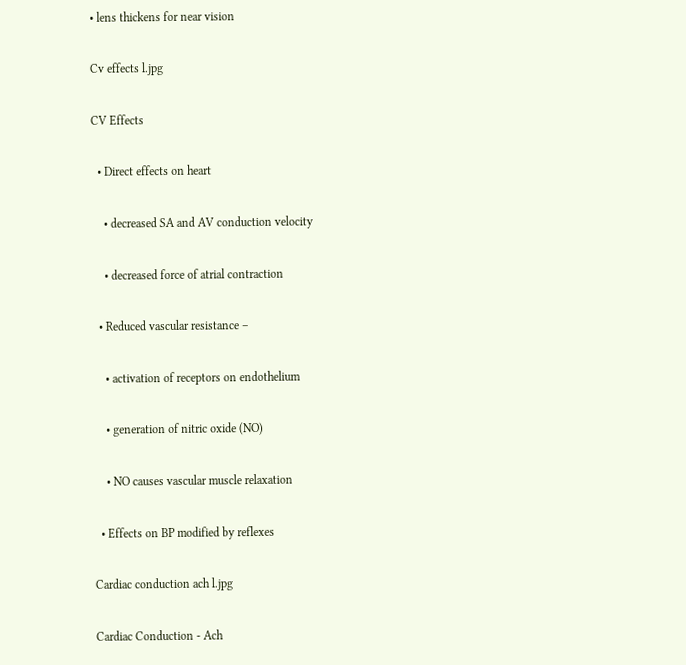• lens thickens for near vision

Cv effects l.jpg

CV Effects

  • Direct effects on heart

    • decreased SA and AV conduction velocity

    • decreased force of atrial contraction

  • Reduced vascular resistance –

    • activation of receptors on endothelium

    • generation of nitric oxide (NO)

    • NO causes vascular muscle relaxation

  • Effects on BP modified by reflexes

Cardiac conduction ach l.jpg

Cardiac Conduction - Ach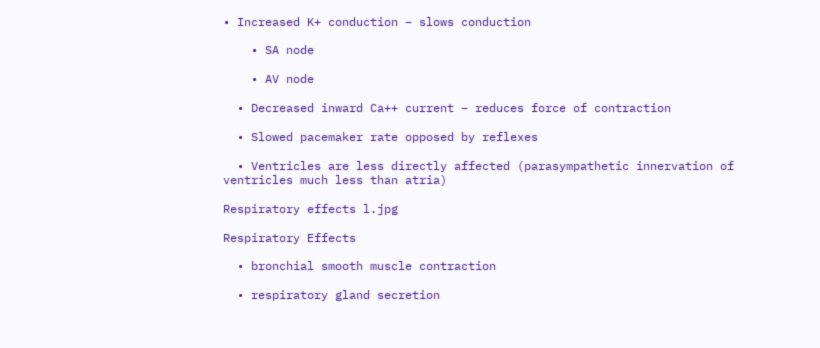• Increased K+ conduction – slows conduction

    • SA node

    • AV node

  • Decreased inward Ca++ current – reduces force of contraction

  • Slowed pacemaker rate opposed by reflexes

  • Ventricles are less directly affected (parasympathetic innervation of ventricles much less than atria)

Respiratory effects l.jpg

Respiratory Effects

  • bronchial smooth muscle contraction

  • respiratory gland secretion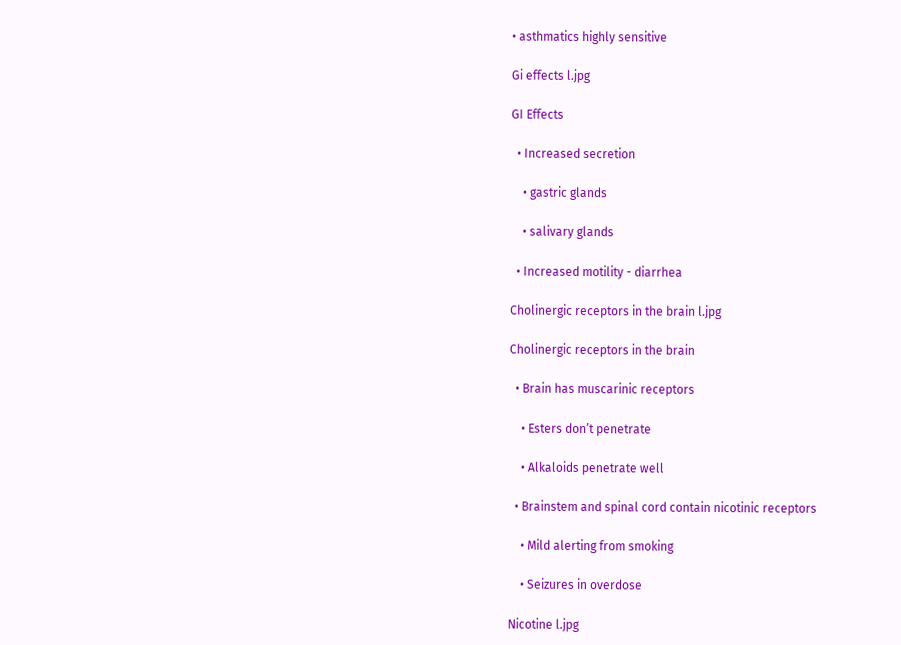• asthmatics highly sensitive

Gi effects l.jpg

GI Effects

  • Increased secretion

    • gastric glands

    • salivary glands

  • Increased motility - diarrhea

Cholinergic receptors in the brain l.jpg

Cholinergic receptors in the brain

  • Brain has muscarinic receptors

    • Esters don’t penetrate

    • Alkaloids penetrate well

  • Brainstem and spinal cord contain nicotinic receptors

    • Mild alerting from smoking

    • Seizures in overdose

Nicotine l.jpg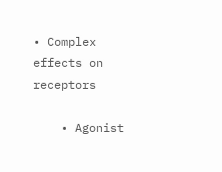• Complex effects on receptors

    • Agonist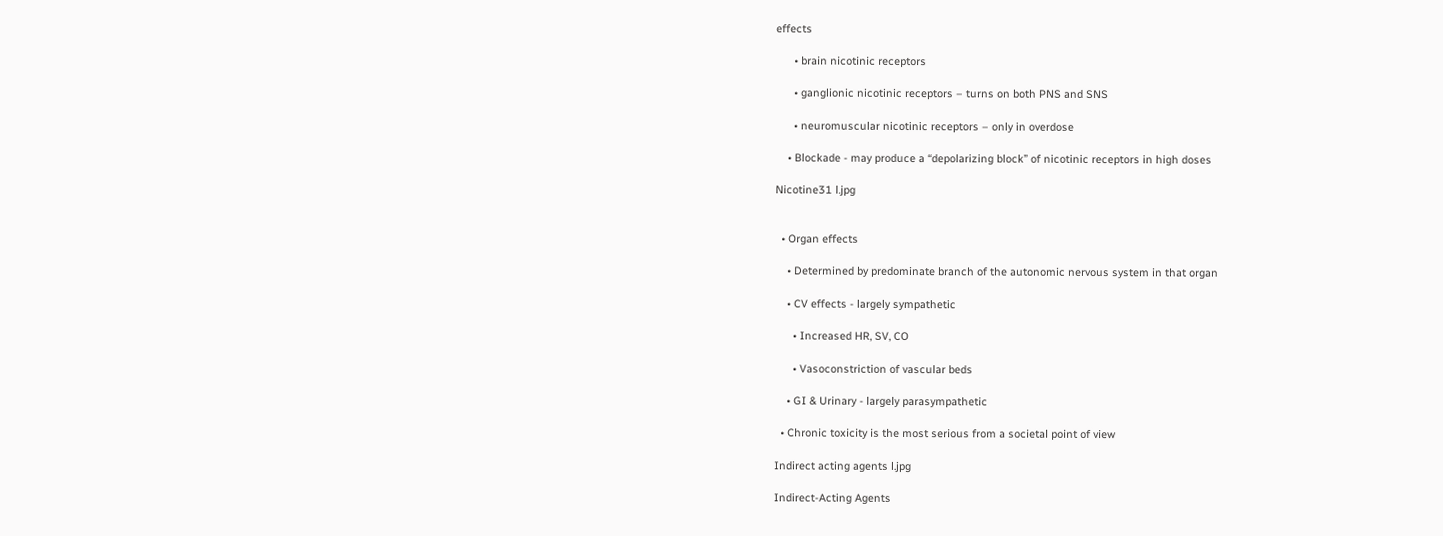effects

      • brain nicotinic receptors

      • ganglionic nicotinic receptors – turns on both PNS and SNS

      • neuromuscular nicotinic receptors – only in overdose

    • Blockade - may produce a “depolarizing block” of nicotinic receptors in high doses

Nicotine31 l.jpg


  • Organ effects

    • Determined by predominate branch of the autonomic nervous system in that organ

    • CV effects - largely sympathetic

      • Increased HR, SV, CO

      • Vasoconstriction of vascular beds

    • GI & Urinary - largely parasympathetic

  • Chronic toxicity is the most serious from a societal point of view

Indirect acting agents l.jpg

Indirect-Acting Agents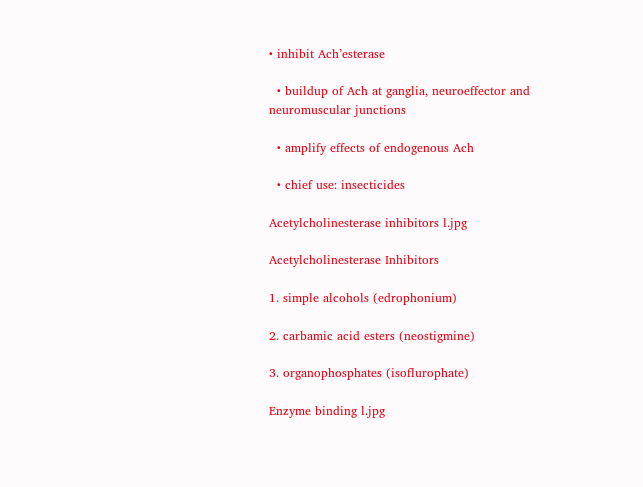• inhibit Ach’esterase

  • buildup of Ach at ganglia, neuroeffector and neuromuscular junctions

  • amplify effects of endogenous Ach

  • chief use: insecticides

Acetylcholinesterase inhibitors l.jpg

Acetylcholinesterase Inhibitors

1. simple alcohols (edrophonium)

2. carbamic acid esters (neostigmine)

3. organophosphates (isoflurophate)

Enzyme binding l.jpg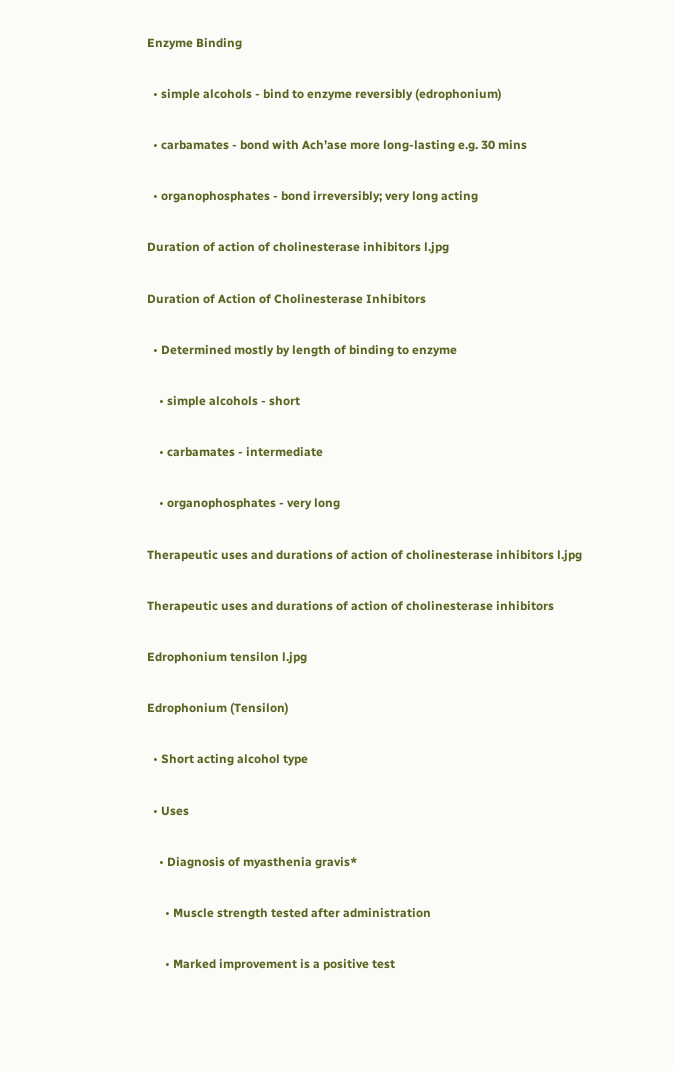Enzyme Binding

  • simple alcohols - bind to enzyme reversibly (edrophonium)

  • carbamates - bond with Ach’ase more long-lasting e.g. 30 mins

  • organophosphates - bond irreversibly; very long acting

Duration of action of cholinesterase inhibitors l.jpg

Duration of Action of Cholinesterase Inhibitors

  • Determined mostly by length of binding to enzyme

    • simple alcohols - short

    • carbamates - intermediate

    • organophosphates - very long

Therapeutic uses and durations of action of cholinesterase inhibitors l.jpg

Therapeutic uses and durations of action of cholinesterase inhibitors

Edrophonium tensilon l.jpg

Edrophonium (Tensilon)

  • Short acting alcohol type

  • Uses

    • Diagnosis of myasthenia gravis*

      • Muscle strength tested after administration

      • Marked improvement is a positive test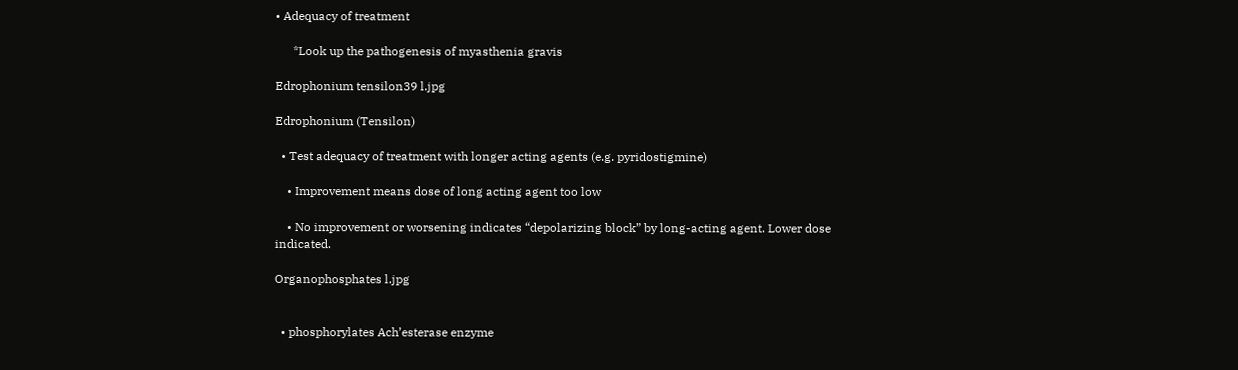• Adequacy of treatment

      *Look up the pathogenesis of myasthenia gravis

Edrophonium tensilon39 l.jpg

Edrophonium (Tensilon)

  • Test adequacy of treatment with longer acting agents (e.g. pyridostigmine)

    • Improvement means dose of long acting agent too low

    • No improvement or worsening indicates “depolarizing block” by long-acting agent. Lower dose indicated.

Organophosphates l.jpg


  • phosphorylates Ach’esterase enzyme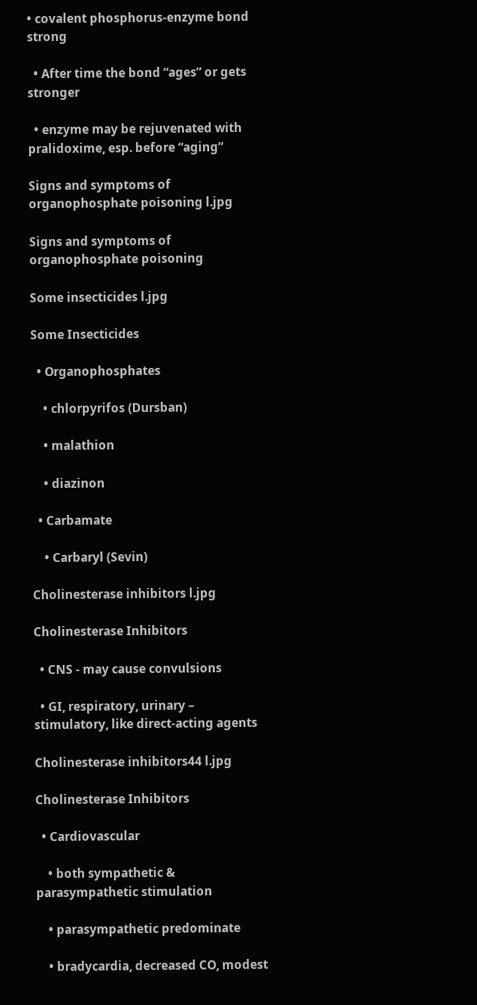• covalent phosphorus-enzyme bond strong

  • After time the bond “ages” or gets stronger

  • enzyme may be rejuvenated with pralidoxime, esp. before “aging”

Signs and symptoms of organophosphate poisoning l.jpg

Signs and symptoms of organophosphate poisoning

Some insecticides l.jpg

Some Insecticides

  • Organophosphates

    • chlorpyrifos (Dursban)

    • malathion

    • diazinon

  • Carbamate

    • Carbaryl (Sevin)

Cholinesterase inhibitors l.jpg

Cholinesterase Inhibitors

  • CNS - may cause convulsions

  • GI, respiratory, urinary – stimulatory, like direct-acting agents

Cholinesterase inhibitors44 l.jpg

Cholinesterase Inhibitors

  • Cardiovascular

    • both sympathetic & parasympathetic stimulation

    • parasympathetic predominate

    • bradycardia, decreased CO, modest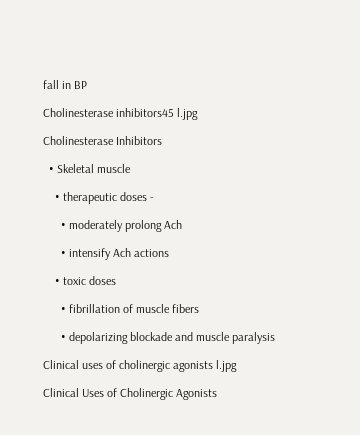fall in BP

Cholinesterase inhibitors45 l.jpg

Cholinesterase Inhibitors

  • Skeletal muscle

    • therapeutic doses -

      • moderately prolong Ach

      • intensify Ach actions

    • toxic doses

      • fibrillation of muscle fibers

      • depolarizing blockade and muscle paralysis

Clinical uses of cholinergic agonists l.jpg

Clinical Uses of Cholinergic Agonists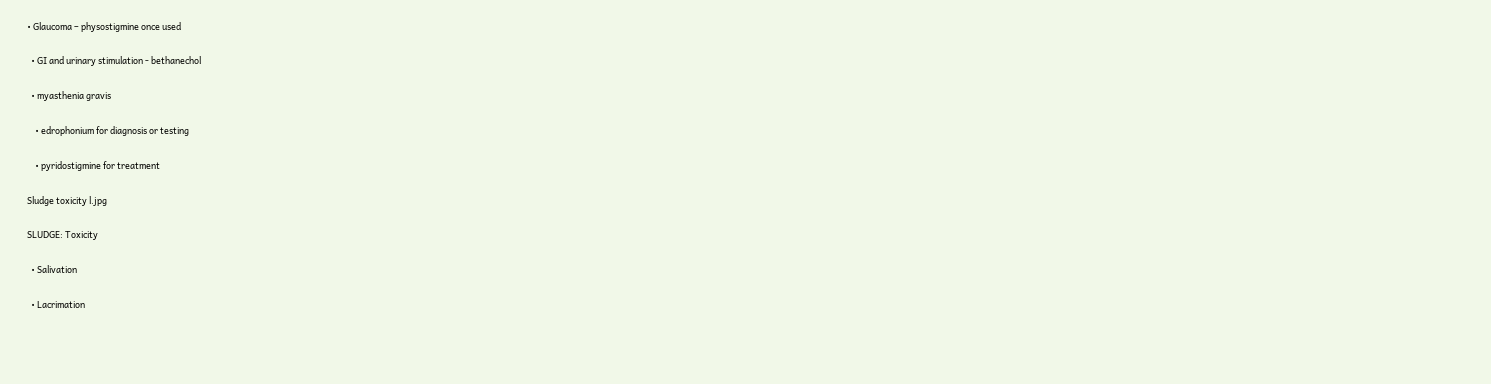• Glaucoma – physostigmine once used

  • GI and urinary stimulation - bethanechol

  • myasthenia gravis

    • edrophonium for diagnosis or testing

    • pyridostigmine for treatment

Sludge toxicity l.jpg

SLUDGE: Toxicity

  • Salivation

  • Lacrimation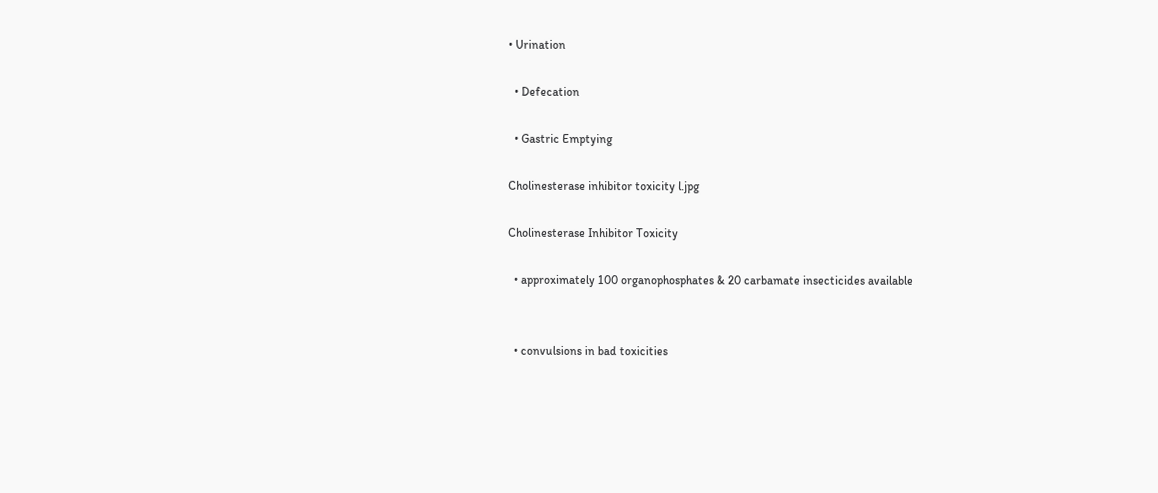• Urination

  • Defecation

  • Gastric Emptying

Cholinesterase inhibitor toxicity l.jpg

Cholinesterase Inhibitor Toxicity

  • approximately 100 organophosphates & 20 carbamate insecticides available


  • convulsions in bad toxicities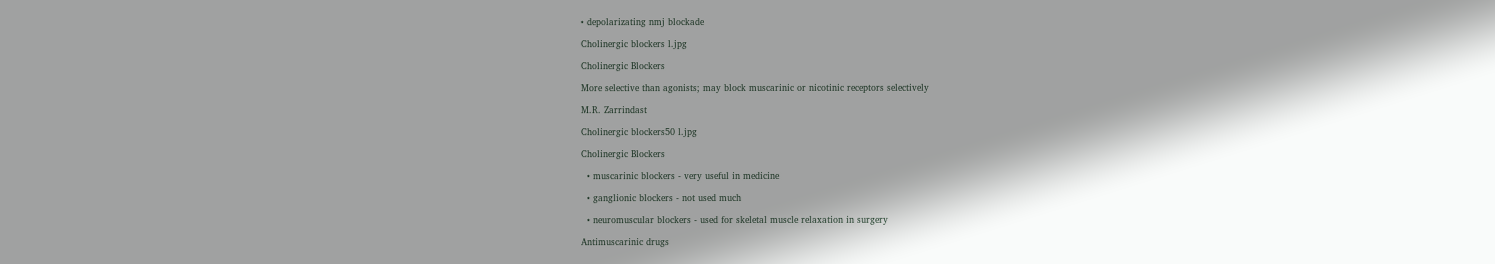• depolarizating nmj blockade

Cholinergic blockers l.jpg

Cholinergic Blockers

More selective than agonists; may block muscarinic or nicotinic receptors selectively

M.R. Zarrindast

Cholinergic blockers50 l.jpg

Cholinergic Blockers

  • muscarinic blockers - very useful in medicine

  • ganglionic blockers - not used much

  • neuromuscular blockers - used for skeletal muscle relaxation in surgery

Antimuscarinic drugs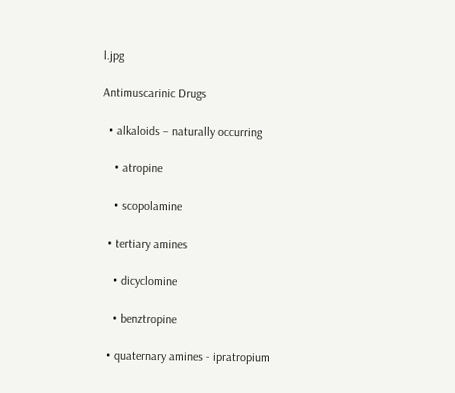l.jpg

Antimuscarinic Drugs

  • alkaloids – naturally occurring

    • atropine

    • scopolamine

  • tertiary amines

    • dicyclomine

    • benztropine

  • quaternary amines - ipratropium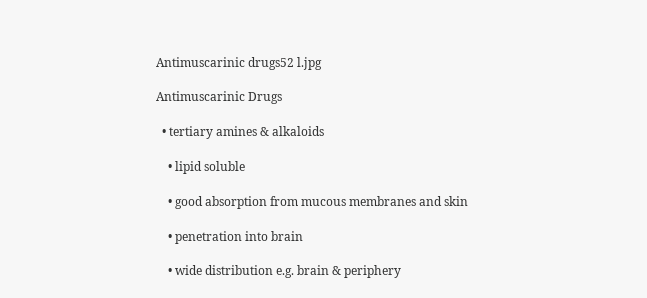Antimuscarinic drugs52 l.jpg

Antimuscarinic Drugs

  • tertiary amines & alkaloids

    • lipid soluble

    • good absorption from mucous membranes and skin

    • penetration into brain

    • wide distribution e.g. brain & periphery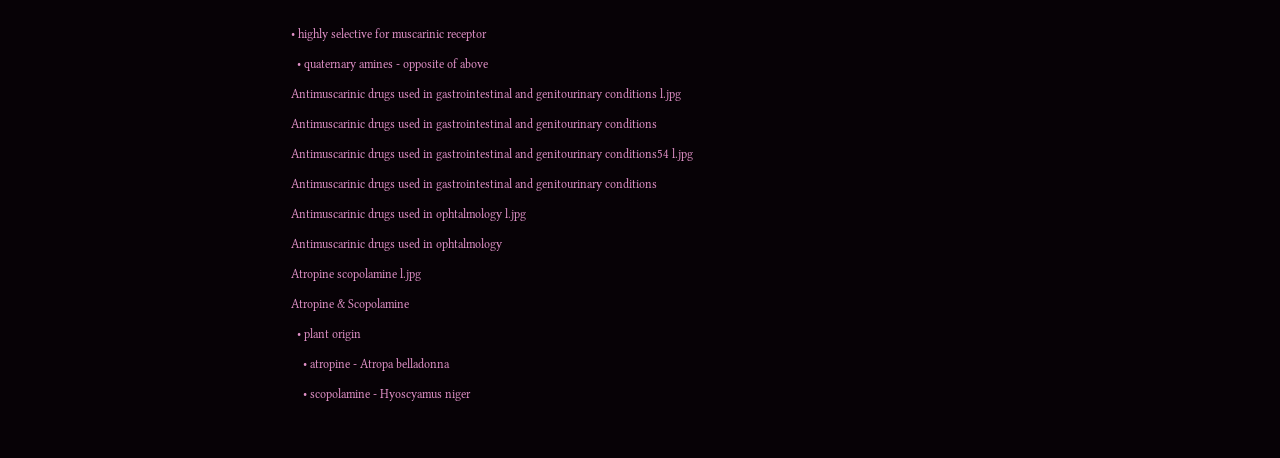• highly selective for muscarinic receptor

  • quaternary amines - opposite of above

Antimuscarinic drugs used in gastrointestinal and genitourinary conditions l.jpg

Antimuscarinic drugs used in gastrointestinal and genitourinary conditions

Antimuscarinic drugs used in gastrointestinal and genitourinary conditions54 l.jpg

Antimuscarinic drugs used in gastrointestinal and genitourinary conditions

Antimuscarinic drugs used in ophtalmology l.jpg

Antimuscarinic drugs used in ophtalmology

Atropine scopolamine l.jpg

Atropine & Scopolamine

  • plant origin

    • atropine - Atropa belladonna

    • scopolamine - Hyoscyamus niger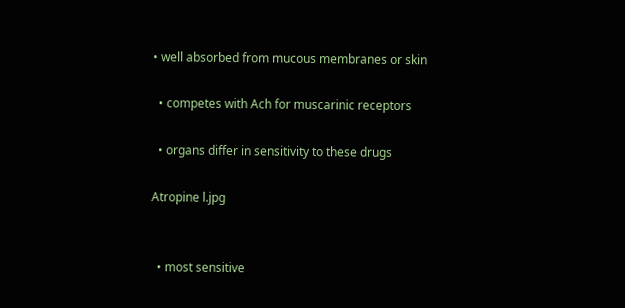• well absorbed from mucous membranes or skin

  • competes with Ach for muscarinic receptors

  • organs differ in sensitivity to these drugs

Atropine l.jpg


  • most sensitive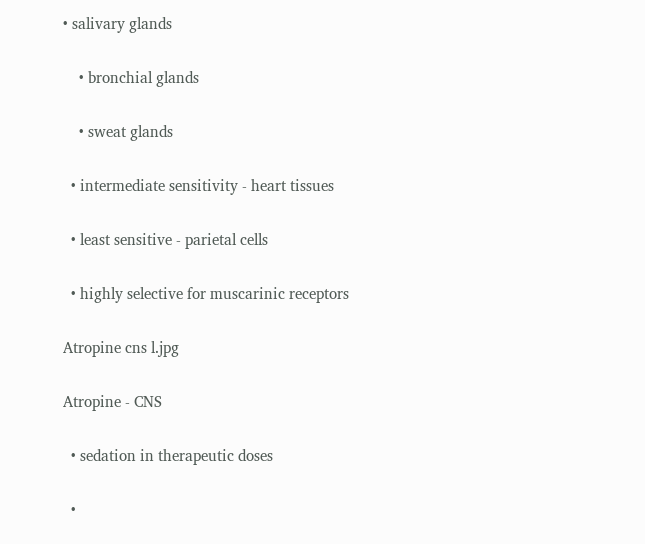• salivary glands

    • bronchial glands

    • sweat glands

  • intermediate sensitivity - heart tissues

  • least sensitive - parietal cells

  • highly selective for muscarinic receptors

Atropine cns l.jpg

Atropine - CNS

  • sedation in therapeutic doses

  •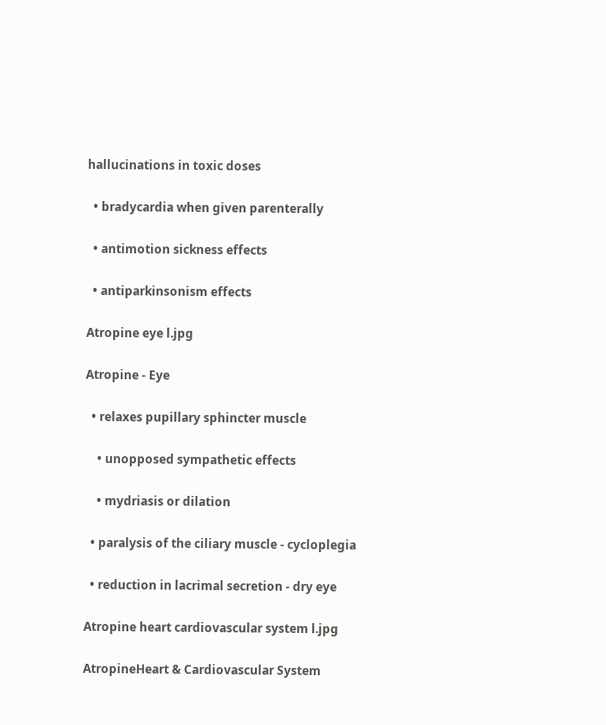hallucinations in toxic doses

  • bradycardia when given parenterally

  • antimotion sickness effects

  • antiparkinsonism effects

Atropine eye l.jpg

Atropine - Eye

  • relaxes pupillary sphincter muscle

    • unopposed sympathetic effects

    • mydriasis or dilation

  • paralysis of the ciliary muscle - cycloplegia

  • reduction in lacrimal secretion - dry eye

Atropine heart cardiovascular system l.jpg

AtropineHeart & Cardiovascular System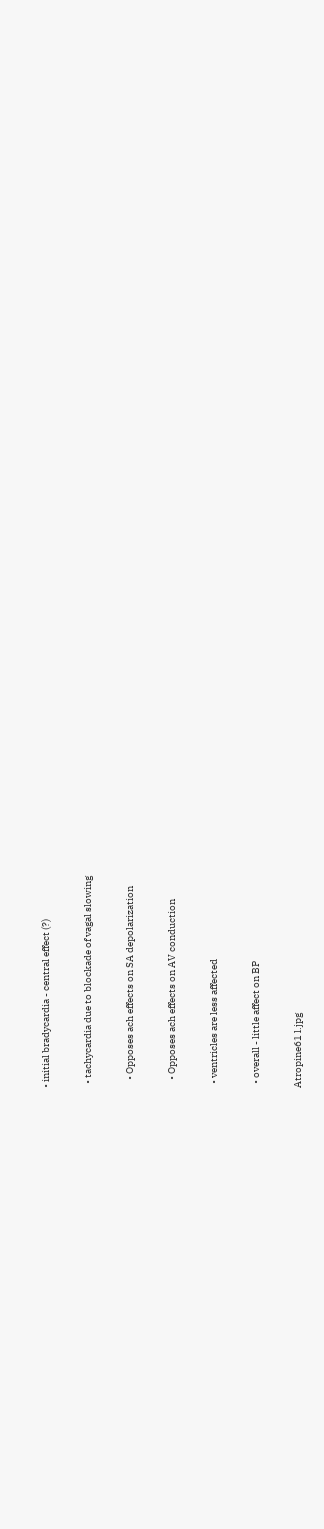• initial bradycardia - central effect (?)

  • tachycardia due to blockade of vagal slowing

    • Opposes ach effects on SA depolarization

    • Opposes ach effects on AV conduction

  • ventricles are less affected

  • overall - little affect on BP

Atropine61 l.jpg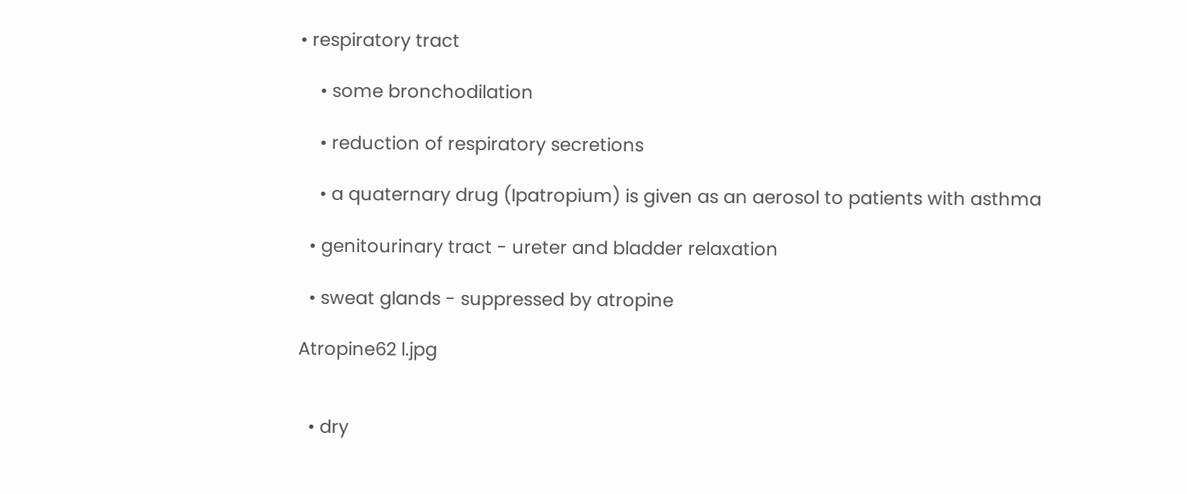• respiratory tract

    • some bronchodilation

    • reduction of respiratory secretions

    • a quaternary drug (Ipatropium) is given as an aerosol to patients with asthma

  • genitourinary tract - ureter and bladder relaxation

  • sweat glands - suppressed by atropine

Atropine62 l.jpg


  • dry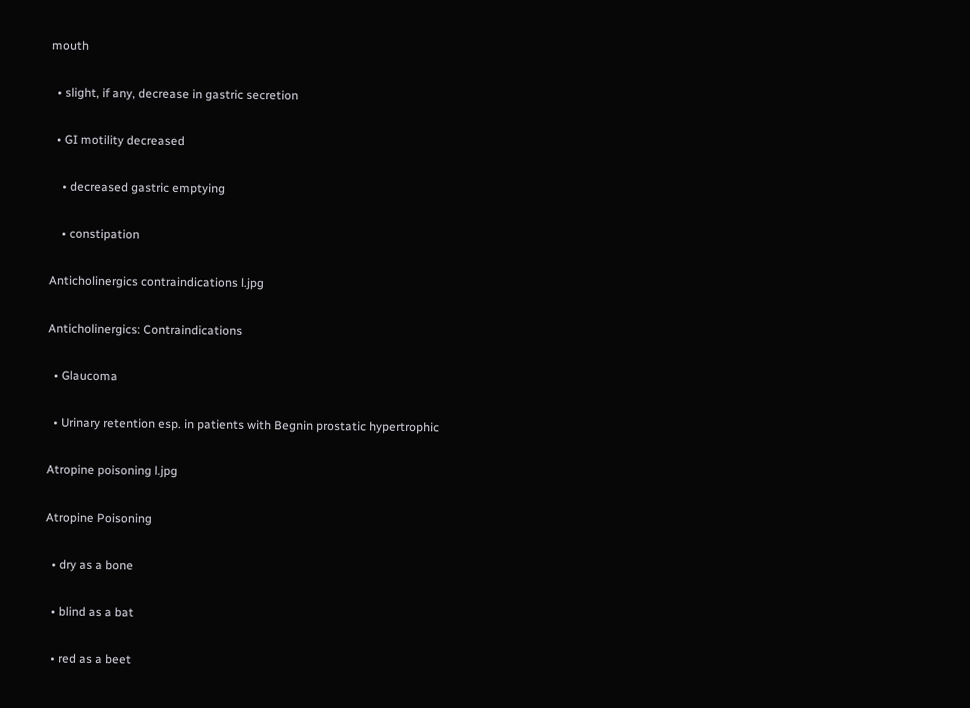mouth

  • slight, if any, decrease in gastric secretion

  • GI motility decreased

    • decreased gastric emptying

    • constipation

Anticholinergics contraindications l.jpg

Anticholinergics: Contraindications

  • Glaucoma

  • Urinary retention esp. in patients with Begnin prostatic hypertrophic

Atropine poisoning l.jpg

Atropine Poisoning

  • dry as a bone

  • blind as a bat

  • red as a beet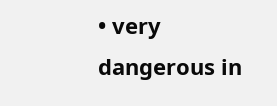• very dangerous in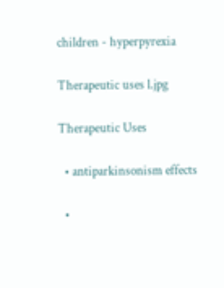children - hyperpyrexia

Therapeutic uses l.jpg

Therapeutic Uses

  • antiparkinsonism effects

  •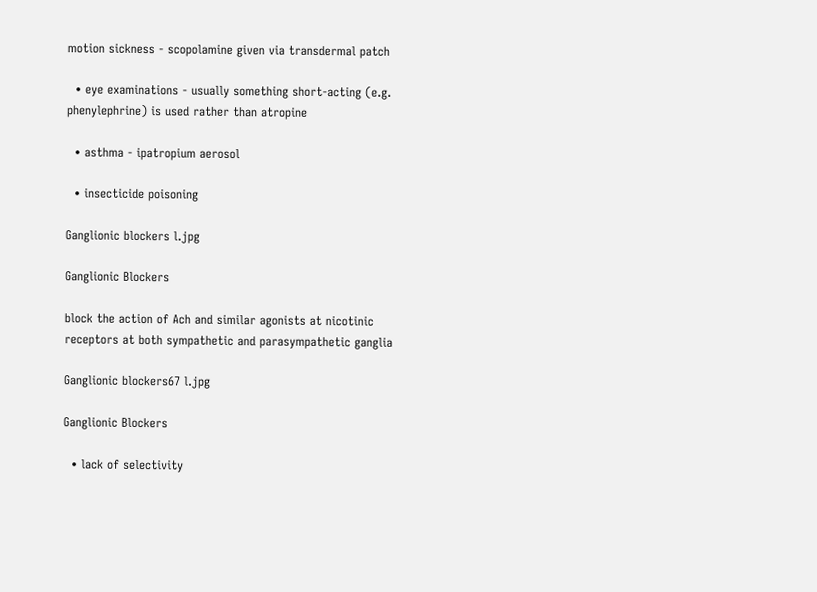motion sickness - scopolamine given via transdermal patch

  • eye examinations - usually something short-acting (e.g. phenylephrine) is used rather than atropine

  • asthma - ipatropium aerosol

  • insecticide poisoning

Ganglionic blockers l.jpg

Ganglionic Blockers

block the action of Ach and similar agonists at nicotinic receptors at both sympathetic and parasympathetic ganglia

Ganglionic blockers67 l.jpg

Ganglionic Blockers

  • lack of selectivity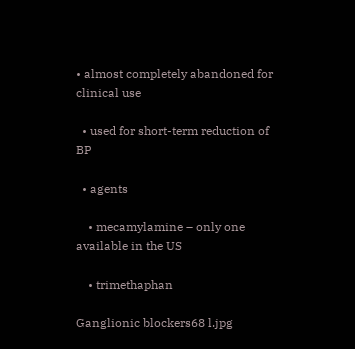• almost completely abandoned for clinical use

  • used for short-term reduction of BP

  • agents

    • mecamylamine – only one available in the US

    • trimethaphan

Ganglionic blockers68 l.jpg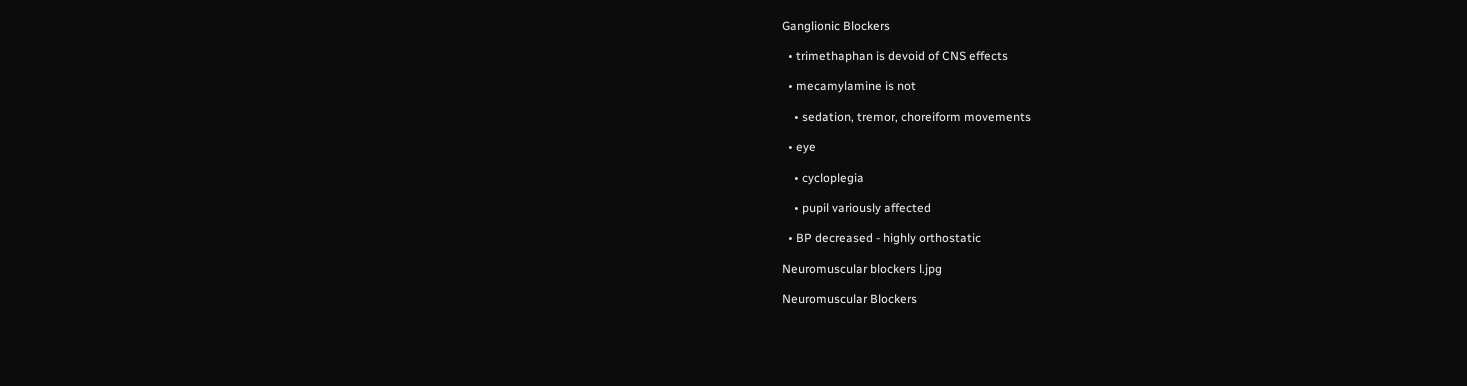Ganglionic Blockers

  • trimethaphan is devoid of CNS effects

  • mecamylamine is not

    • sedation, tremor, choreiform movements

  • eye

    • cycloplegia

    • pupil variously affected

  • BP decreased - highly orthostatic

Neuromuscular blockers l.jpg

Neuromuscular Blockers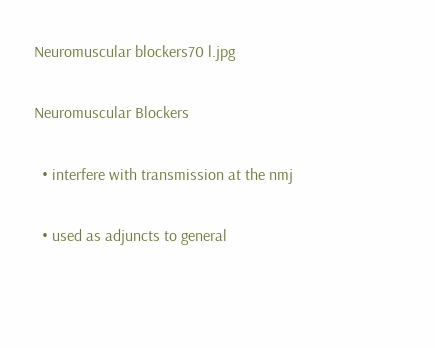Neuromuscular blockers70 l.jpg

Neuromuscular Blockers

  • interfere with transmission at the nmj

  • used as adjuncts to general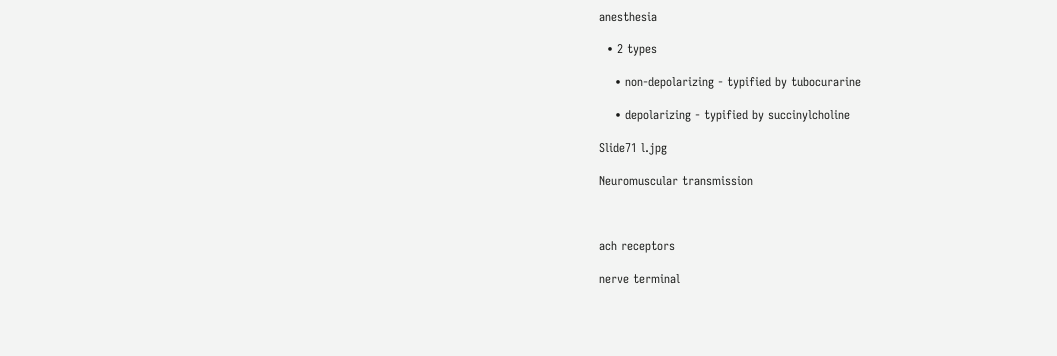anesthesia

  • 2 types

    • non-depolarizing - typified by tubocurarine

    • depolarizing - typified by succinylcholine

Slide71 l.jpg

Neuromuscular transmission



ach receptors

nerve terminal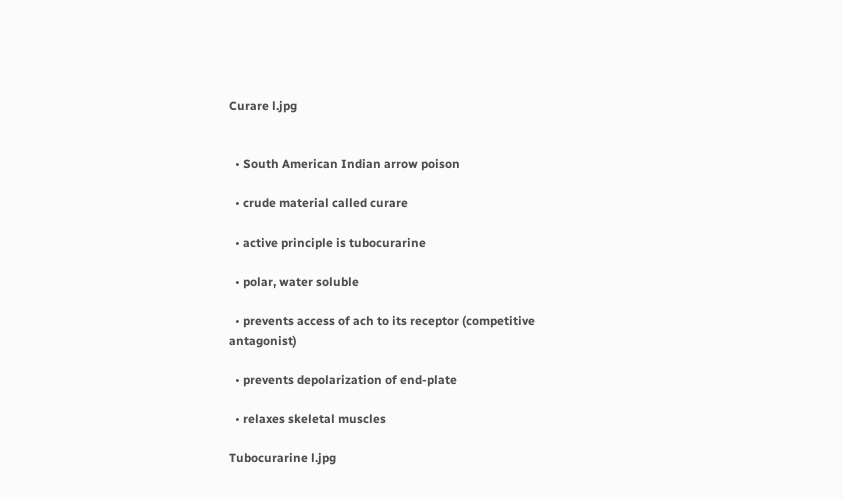Curare l.jpg


  • South American Indian arrow poison

  • crude material called curare

  • active principle is tubocurarine

  • polar, water soluble

  • prevents access of ach to its receptor (competitive antagonist)

  • prevents depolarization of end-plate

  • relaxes skeletal muscles

Tubocurarine l.jpg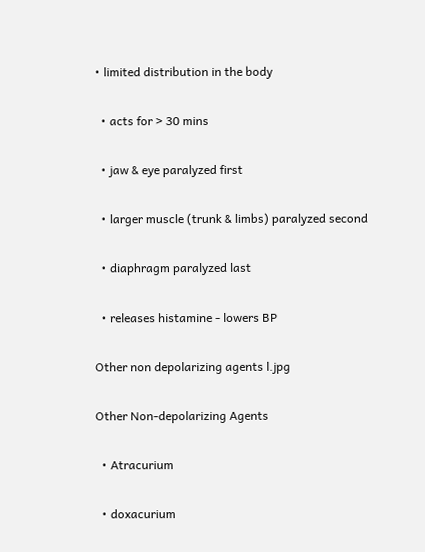• limited distribution in the body

  • acts for > 30 mins

  • jaw & eye paralyzed first

  • larger muscle (trunk & limbs) paralyzed second

  • diaphragm paralyzed last

  • releases histamine - lowers BP

Other non depolarizing agents l.jpg

Other Non-depolarizing Agents

  • Atracurium

  • doxacurium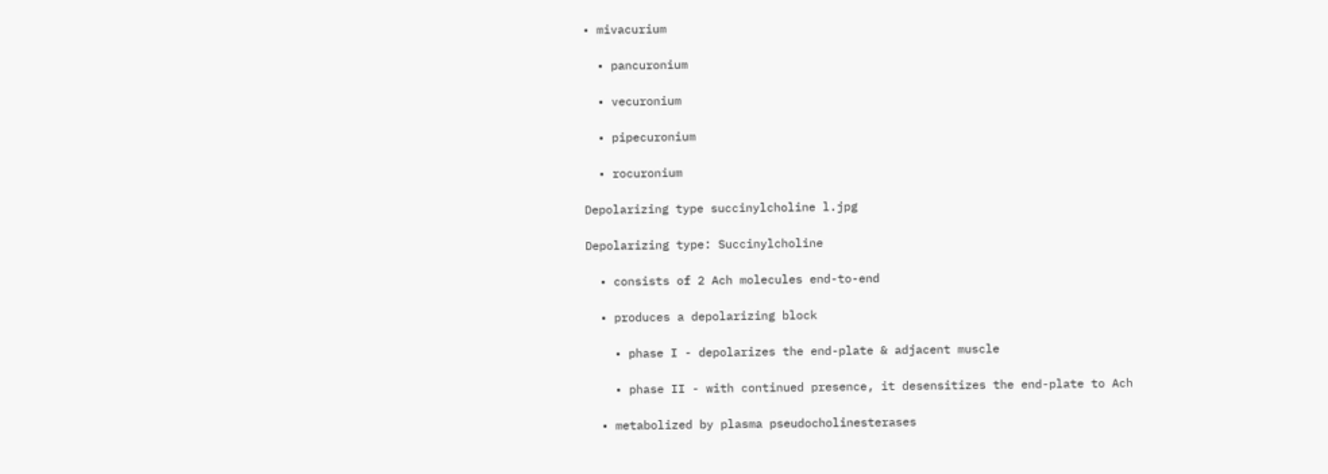• mivacurium

  • pancuronium

  • vecuronium

  • pipecuronium

  • rocuronium

Depolarizing type succinylcholine l.jpg

Depolarizing type: Succinylcholine

  • consists of 2 Ach molecules end-to-end

  • produces a depolarizing block

    • phase I - depolarizes the end-plate & adjacent muscle

    • phase II - with continued presence, it desensitizes the end-plate to Ach

  • metabolized by plasma pseudocholinesterases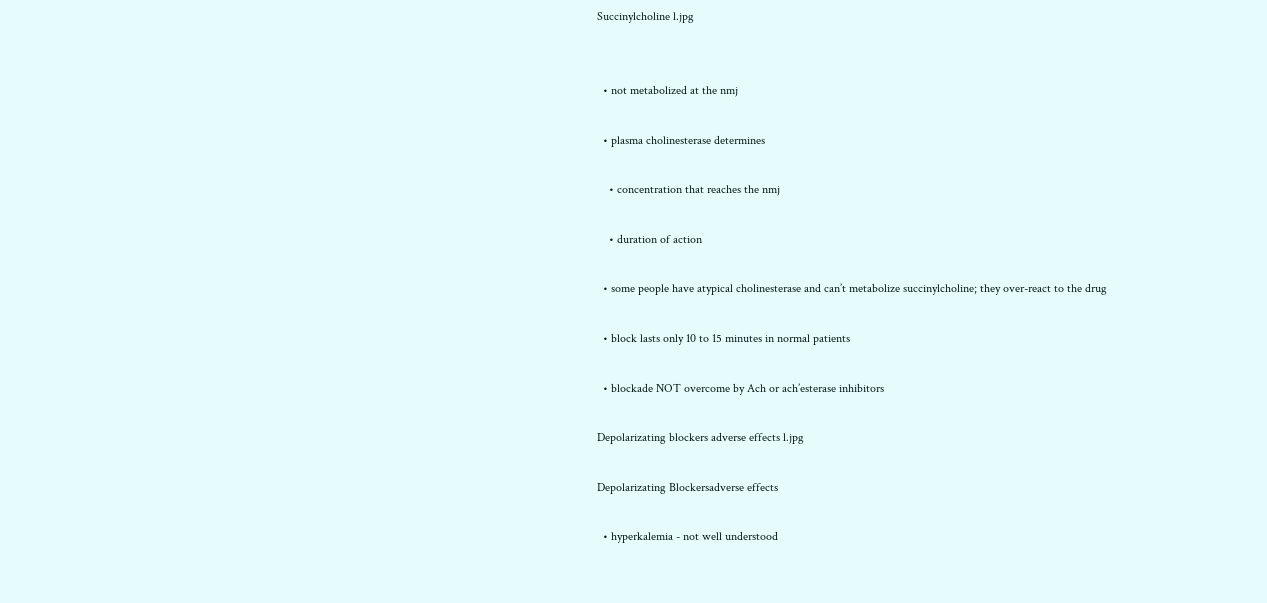Succinylcholine l.jpg


  • not metabolized at the nmj

  • plasma cholinesterase determines

    • concentration that reaches the nmj

    • duration of action

  • some people have atypical cholinesterase and can’t metabolize succinylcholine; they over-react to the drug

  • block lasts only 10 to 15 minutes in normal patients

  • blockade NOT overcome by Ach or ach’esterase inhibitors

Depolarizating blockers adverse effects l.jpg

Depolarizating Blockersadverse effects

  • hyperkalemia - not well understood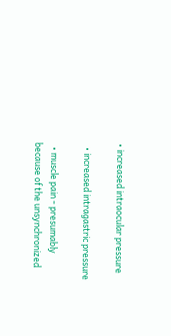• increased intraocular pressure

  • increased intragastric pressure

  • muscle pain - presumably because of the unsynchronized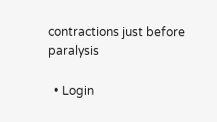contractions just before paralysis

  • Login